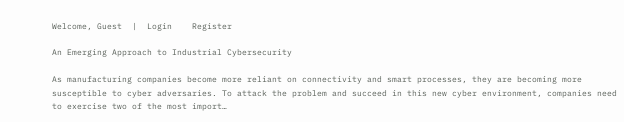Welcome, Guest  |  Login    Register

An Emerging Approach to Industrial Cybersecurity

As manufacturing companies become more reliant on connectivity and smart processes, they are becoming more susceptible to cyber adversaries. To attack the problem and succeed in this new cyber environment, companies need to exercise two of the most import…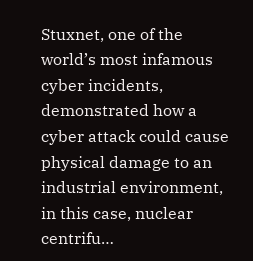Stuxnet, one of the world’s most infamous cyber incidents, demonstrated how a cyber attack could cause physical damage to an industrial environment, in this case, nuclear centrifu…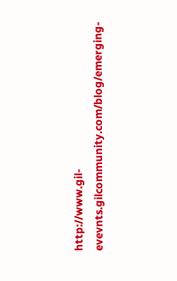http://www.gil-evevnts.gilcommunity.com/blog/emerging-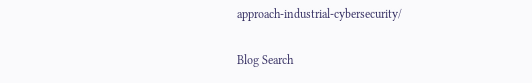approach-industrial-cybersecurity/

Blog Search